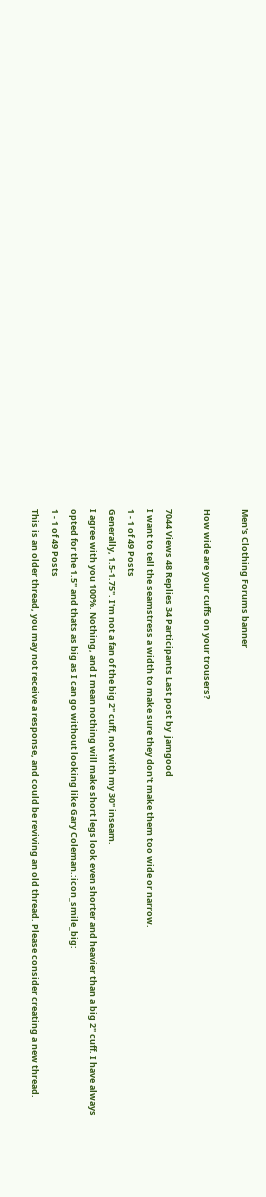Men's Clothing Forums banner

How wide are your cuffs on your trousers?

7044 Views 48 Replies 34 Participants Last post by  jamgood
I want to tell the seamstress a width to make sure they don't make them too wide or narrow.
1 - 1 of 49 Posts
Generally, 1.5-1.75". I'm not a fan of the big 2" cuff, not with my 30" inseam.
I agree with you 100%. Nothing, and I mean nothing will make short legs look even shorter and heavier than a big 2" cuff. I have always opted for the 1.5" and thats as big as I can go without looking like Gary Coleman.:icon_smile_big:
1 - 1 of 49 Posts
This is an older thread, you may not receive a response, and could be reviving an old thread. Please consider creating a new thread.